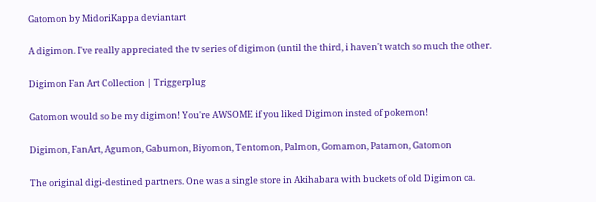Gatomon by MidoriKappa deviantart

A digimon. I've really appreciated the tv series of digimon (until the third, i haven't watch so much the other.

Digimon Fan Art Collection | Triggerplug

Gatomon would so be my digimon! You're AWSOME if you liked Digimon insted of pokemon!

Digimon, FanArt, Agumon, Gabumon, Biyomon, Tentomon, Palmon, Gomamon, Patamon, Gatomon

The original digi-destined partners. One was a single store in Akihabara with buckets of old Digimon ca.